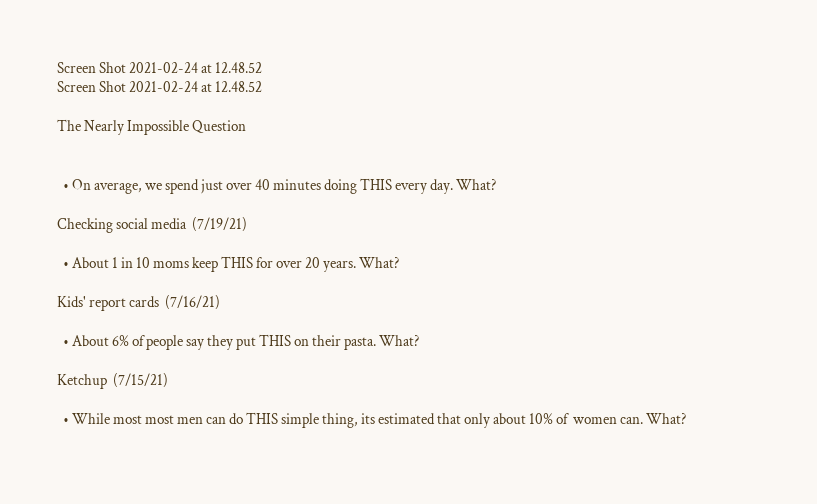Screen Shot 2021-02-24 at 12.48.52
Screen Shot 2021-02-24 at 12.48.52

The Nearly Impossible Question


  • On average, we spend just over 40 minutes doing THIS every day. What?

Checking social media  (7/19/21)

  • About 1 in 10 moms keep THIS for over 20 years. What?

Kids' report cards  (7/16/21)

  • About 6% of people say they put THIS on their pasta. What?

Ketchup  (7/15/21)

  • While most most men can do THIS simple thing, its estimated that only about 10% of  women can. What?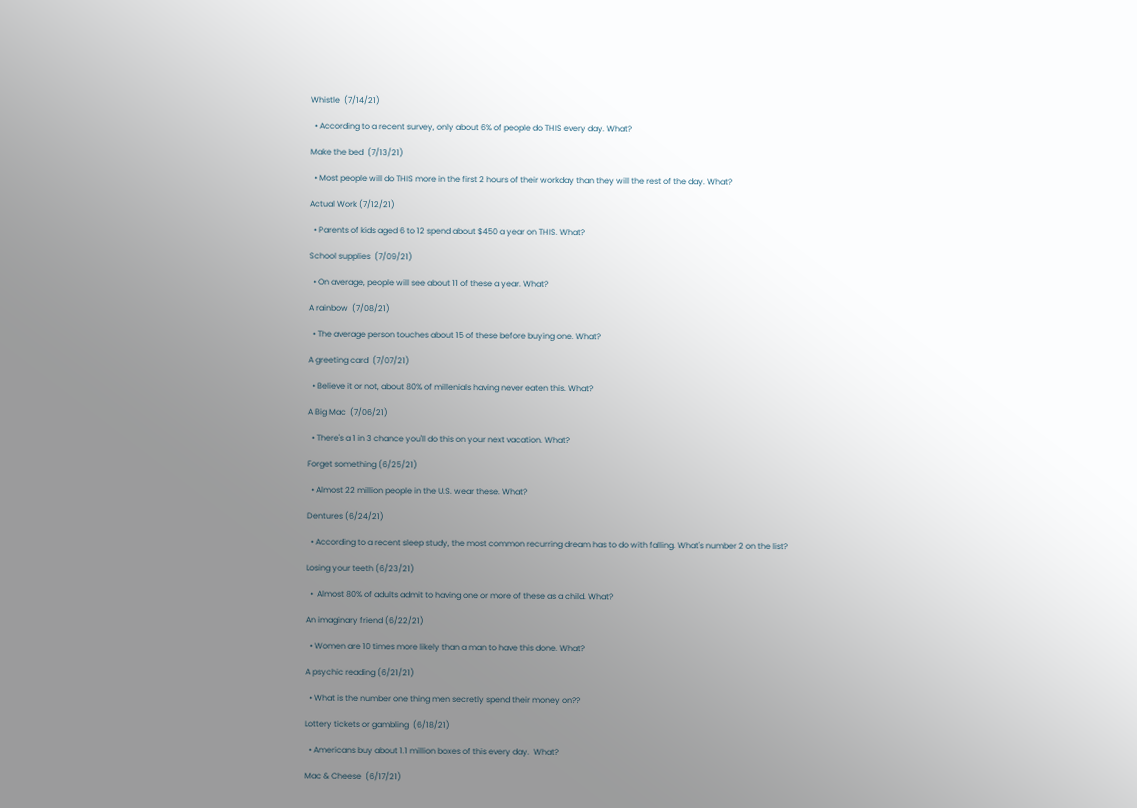Whistle  (7/14/21)

  • According to a recent survey, only about 6% of people do THIS every day. What?

Make the bed  (7/13/21)

  • Most people will do THIS more in the first 2 hours of their workday than they will the rest of the day. What?

Actual Work (7/12/21)

  • Parents of kids aged 6 to 12 spend about $450 a year on THIS. What?

School supplies  (7/09/21)

  • On average, people will see about 11 of these a year. What?

A rainbow  (7/08/21)

  • The average person touches about 15 of these before buying one. What?

A greeting card  (7/07/21)

  • Believe it or not, about 80% of millenials having never eaten this. What?

A Big Mac  (7/06/21)

  • There's a 1 in 3 chance you'll do this on your next vacation. What?

Forget something (6/25/21)

  • Almost 22 million people in the U.S. wear these. What?

Dentures (6/24/21)

  • According to a recent sleep study, the most common recurring dream has to do with falling. What's number 2 on the list?

Losing your teeth (6/23/21)

  •  Almost 80% of adults admit to having one or more of these as a child. What?

An imaginary friend (6/22/21)

  • Women are 10 times more likely than a man to have this done. What?

A psychic reading (6/21/21)

  • What is the number one thing men secretly spend their money on??

Lottery tickets or gambling  (6/18/21)

  • Americans buy about 1.1 million boxes of this every day.  What?

Mac & Cheese  (6/17/21)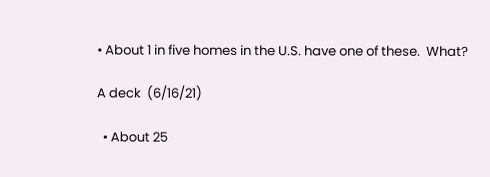• About 1 in five homes in the U.S. have one of these.  What?

A deck  (6/16/21)

  • About 25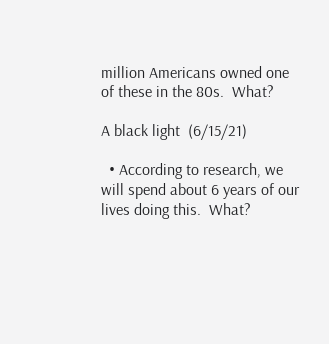million Americans owned one of these in the 80s.  What?

A black light  (6/15/21)

  • According to research, we will spend about 6 years of our lives doing this.  What?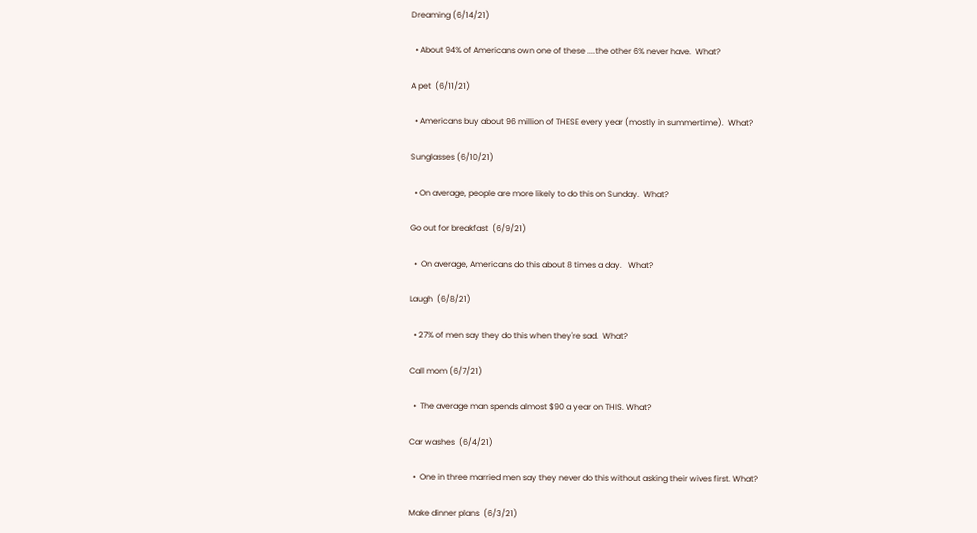Dreaming (6/14/21)

  • About 94% of Americans own one of these ....the other 6% never have.  What?

A pet  (6/11/21)

  • Americans buy about 96 million of THESE every year (mostly in summertime).  What?

Sunglasses (6/10/21)

  • On average, people are more likely to do this on Sunday.  What?

Go out for breakfast  (6/9/21)

  •  On average, Americans do this about 8 times a day.   What?

Laugh  (6/8/21)

  • 27% of men say they do this when they're sad.  What?

Call mom (6/7/21)

  •  The average man spends almost $90 a year on THIS. What?

Car washes  (6/4/21)

  •  One in three married men say they never do this without asking their wives first. What?

Make dinner plans  (6/3/21)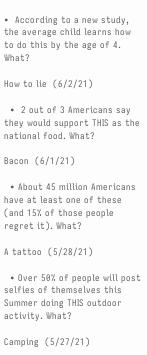•  According to a new study, the average child learns how to do this by the age of 4. What?

How to lie  (6/2/21)

  •  2 out of 3 Americans say they would support THIS as the national food. What?

Bacon  (6/1/21)

  • About 45 million Americans have at least one of these (and 15% of those people regret it). What?

A tattoo  (5/28/21)

  • Over 50% of people will post selfies of themselves this Summer doing THIS outdoor activity. What?

Camping  (5/27/21)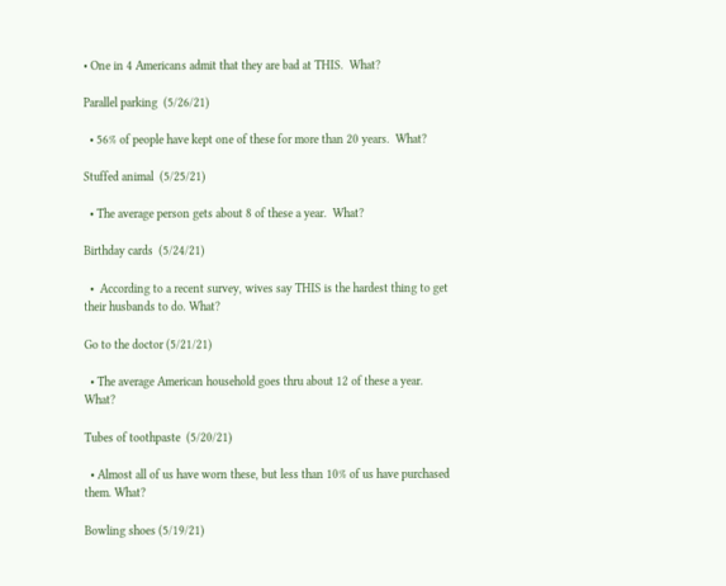• One in 4 Americans admit that they are bad at THIS.  What?

Parallel parking  (5/26/21)

  • 56% of people have kept one of these for more than 20 years.  What?

Stuffed animal  (5/25/21)

  • The average person gets about 8 of these a year.  What?

Birthday cards  (5/24/21)

  •  According to a recent survey, wives say THIS is the hardest thing to get their husbands to do. What?

Go to the doctor (5/21/21)

  • The average American household goes thru about 12 of these a year. What?

Tubes of toothpaste  (5/20/21)

  • Almost all of us have worn these, but less than 10% of us have purchased them. What?

Bowling shoes (5/19/21)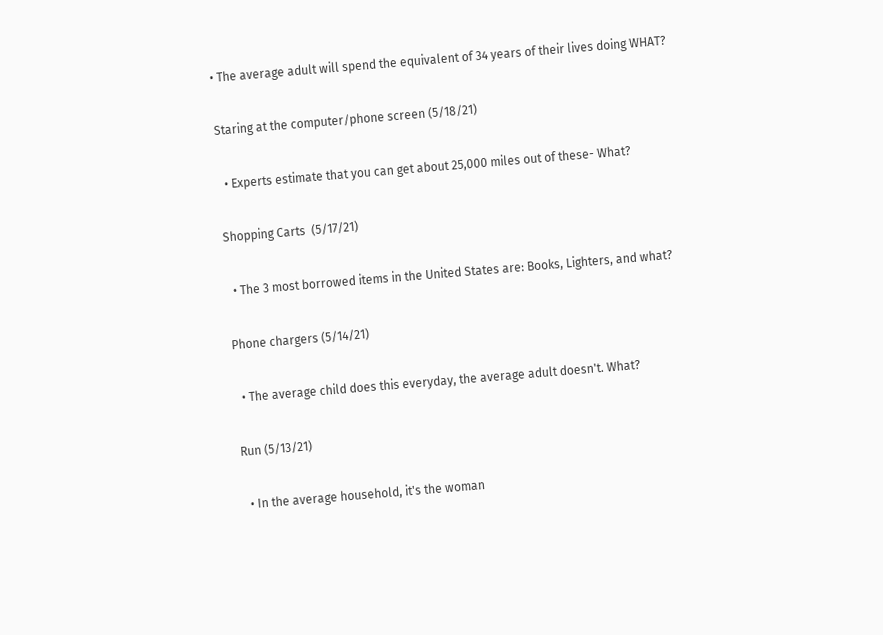• The average adult will spend the equivalent of 34 years of their lives doing WHAT?

Staring at the computer/phone screen (5/18/21)

  • Experts estimate that you can get about 25,000 miles out of these- What?

Shopping Carts  (5/17/21)

  • The 3 most borrowed items in the United States are: Books, Lighters, and what?

Phone chargers (5/14/21)

  • The average child does this everyday, the average adult doesn't. What?

Run (5/13/21)

  • In the average household, it's the woman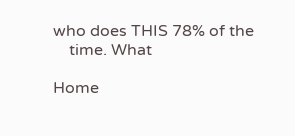who does THIS 78% of the
    time. What

Home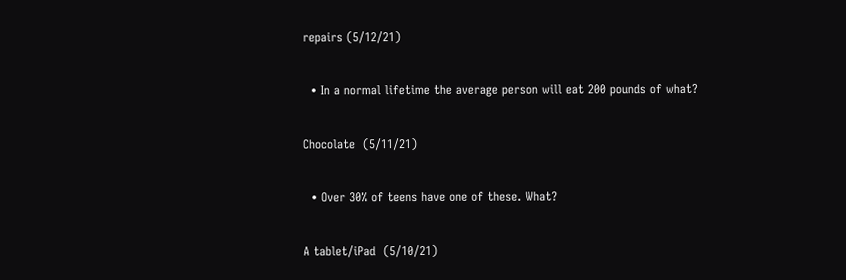repairs (5/12/21)

  • In a normal lifetime the average person will eat 200 pounds of what?

Chocolate  (5/11/21)

  • Over 30% of teens have one of these. What?

A tablet/iPad  (5/10/21)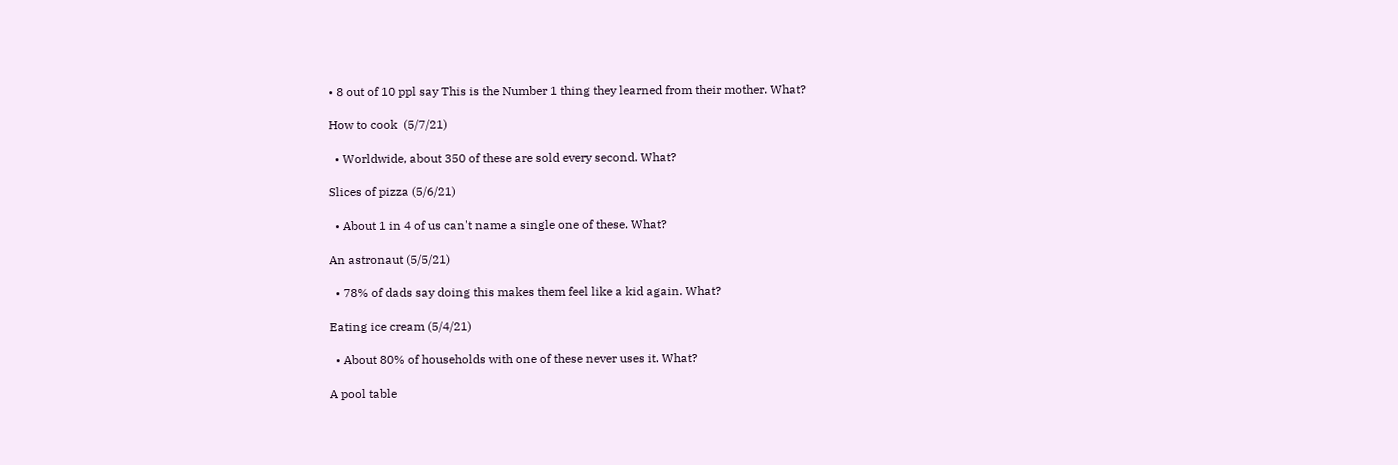• 8 out of 10 ppl say This is the Number 1 thing they learned from their mother. What?

How to cook  (5/7/21)

  • Worldwide, about 350 of these are sold every second. What?

Slices of pizza (5/6/21)

  • About 1 in 4 of us can't name a single one of these. What?

An astronaut (5/5/21)

  • 78% of dads say doing this makes them feel like a kid again. What?

Eating ice cream (5/4/21)

  • About 80% of households with one of these never uses it. What?

A pool table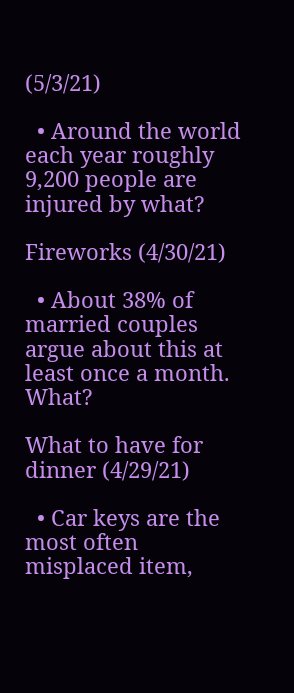(5/3/21)

  • Around the world each year roughly 9,200 people are injured by what?

Fireworks (4/30/21)

  • About 38% of married couples argue about this at least once a month. What?

What to have for dinner (4/29/21)

  • Car keys are the most often misplaced item,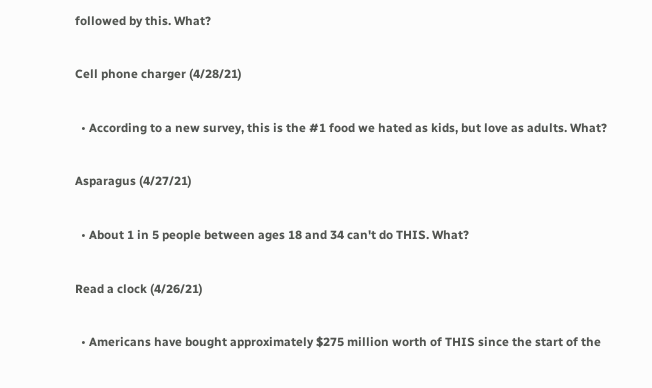followed by this. What?

Cell phone charger (4/28/21)

  • According to a new survey, this is the #1 food we hated as kids, but love as adults. What?

Asparagus (4/27/21)

  • About 1 in 5 people between ages 18 and 34 can't do THIS. What?

Read a clock (4/26/21)

  • Americans have bought approximately $275 million worth of THIS since the start of the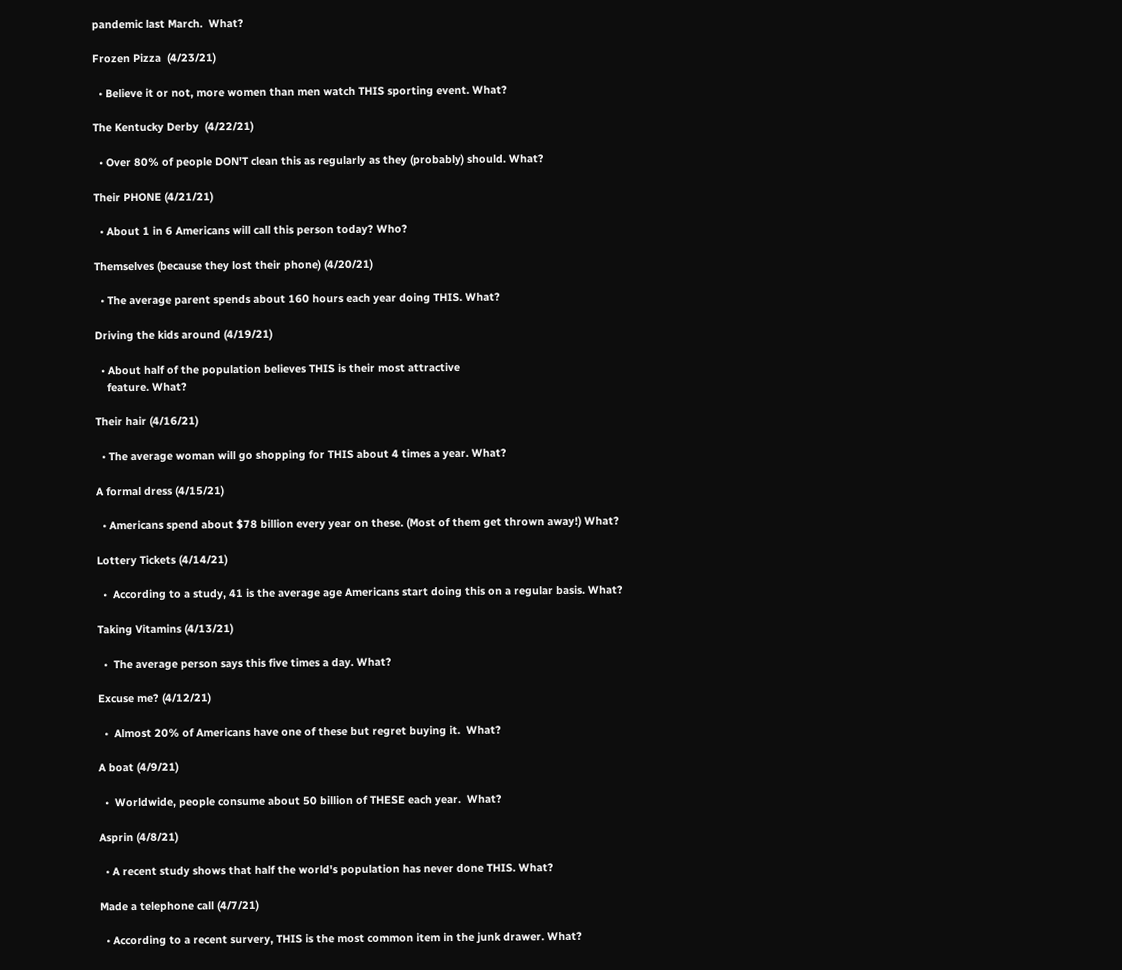pandemic last March.  What?

Frozen Pizza  (4/23/21)

  • Believe it or not, more women than men watch THIS sporting event. What?

The Kentucky Derby  (4/22/21)

  • Over 80% of people DON'T clean this as regularly as they (probably) should. What?

Their PHONE (4/21/21)

  • About 1 in 6 Americans will call this person today? Who?

Themselves (because they lost their phone) (4/20/21)

  • The average parent spends about 160 hours each year doing THIS. What?

Driving the kids around (4/19/21)

  • About half of the population believes THIS is their most attractive
    feature. What?

Their hair (4/16/21)

  • The average woman will go shopping for THIS about 4 times a year. What?

A formal dress (4/15/21)

  • Americans spend about $78 billion every year on these. (Most of them get thrown away!) What?

Lottery Tickets (4/14/21)

  •  According to a study, 41 is the average age Americans start doing this on a regular basis. What?

Taking Vitamins (4/13/21)

  •  The average person says this five times a day. What?

Excuse me? (4/12/21)

  •  Almost 20% of Americans have one of these but regret buying it.  What?

A boat (4/9/21)

  •  Worldwide, people consume about 50 billion of THESE each year.  What?

Asprin (4/8/21)

  • A recent study shows that half the world's population has never done THIS. What?

Made a telephone call (4/7/21)

  • According to a recent survery, THIS is the most common item in the junk drawer. What?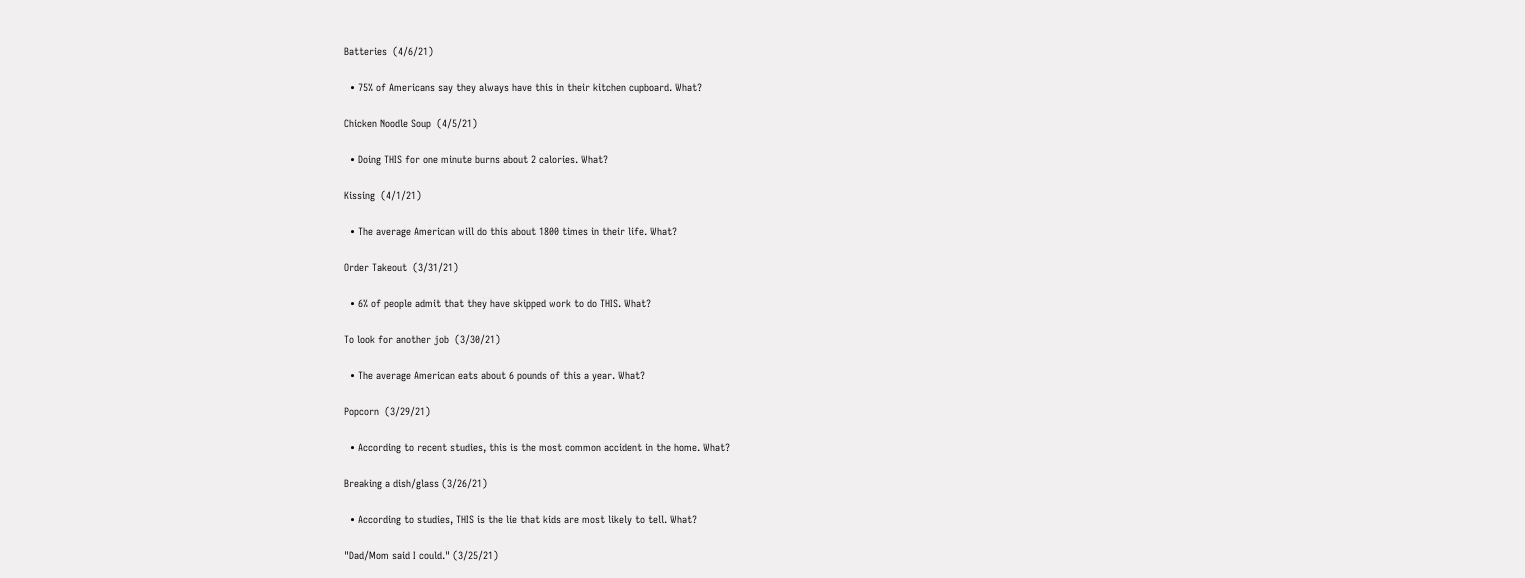Batteries  (4/6/21)

  • 75% of Americans say they always have this in their kitchen cupboard. What?

Chicken Noodle Soup  (4/5/21)

  • Doing THIS for one minute burns about 2 calories. What?

Kissing  (4/1/21)

  • The average American will do this about 1800 times in their life. What?

Order Takeout  (3/31/21)

  • 6% of people admit that they have skipped work to do THIS. What?

To look for another job  (3/30/21)

  • The average American eats about 6 pounds of this a year. What?

Popcorn  (3/29/21)

  • According to recent studies, this is the most common accident in the home. What?

Breaking a dish/glass (3/26/21)

  • According to studies, THIS is the lie that kids are most likely to tell. What?

"Dad/Mom said I could." (3/25/21)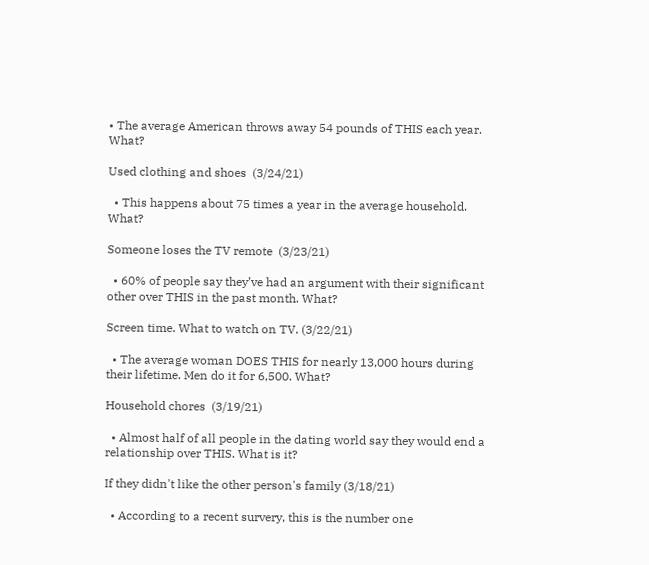• The average American throws away 54 pounds of THIS each year. What?

Used clothing and shoes  (3/24/21)

  • This happens about 75 times a year in the average household. What?

Someone loses the TV remote  (3/23/21)

  • 60% of people say they’ve had an argument with their significant other over THIS in the past month. What?

Screen time. What to watch on TV. (3/22/21)

  • The average woman DOES THIS for nearly 13,000 hours during their lifetime. Men do it for 6,500. What?

Household chores  (3/19/21)

  • Almost half of all people in the dating world say they would end a relationship over THIS. What is it?

If they didn't like the other person's family (3/18/21)

  • According to a recent survery, this is the number one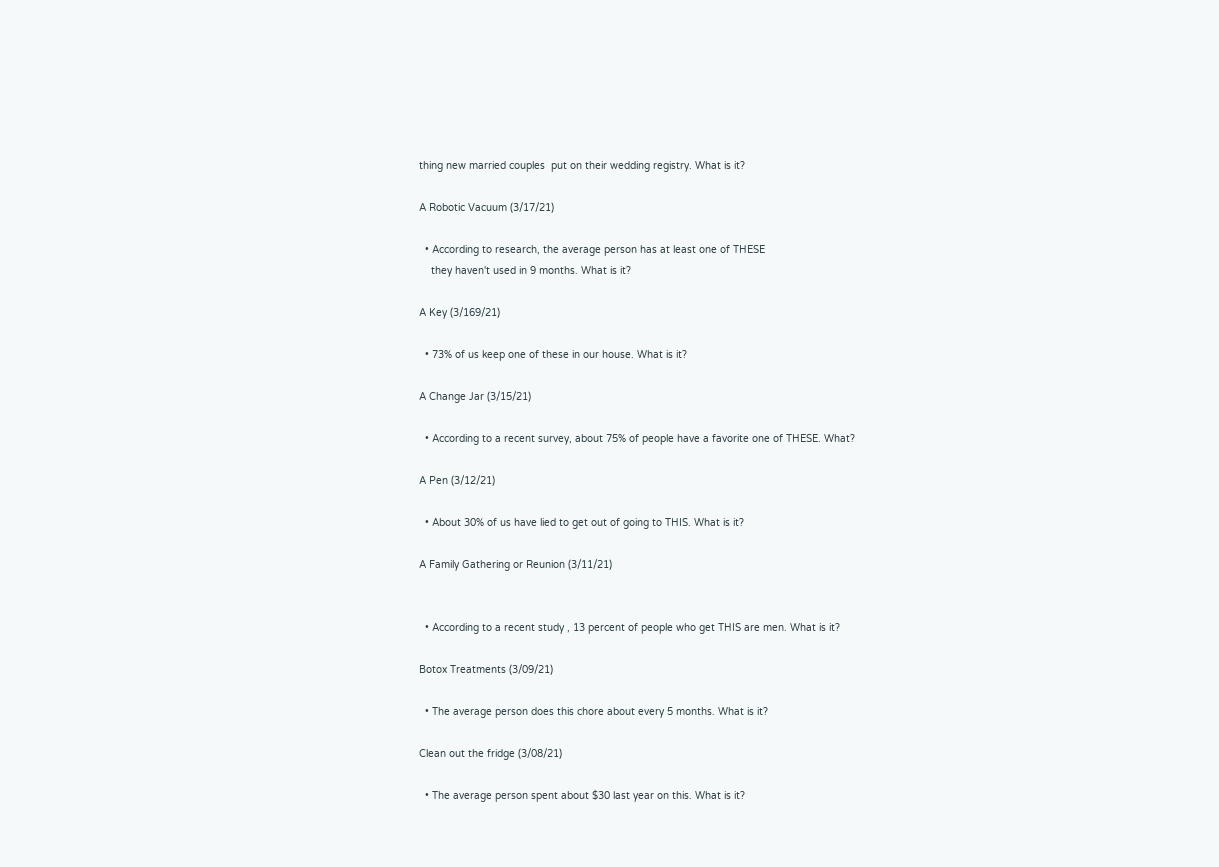thing new married couples  put on their wedding registry. What is it?

A Robotic Vacuum (3/17/21)

  • According to research, the average person has at least one of THESE
    they haven't used in 9 months. What is it?

A Key (3/169/21)

  • 73% of us keep one of these in our house. What is it?

A Change Jar (3/15/21)

  • According to a recent survey, about 75% of people have a favorite one of THESE. What?

A Pen (3/12/21)

  • About 30% of us have lied to get out of going to THIS. What is it?

A Family Gathering or Reunion (3/11/21)


  • According to a recent study , 13 percent of people who get THIS are men. What is it?

Botox Treatments (3/09/21)

  • The average person does this chore about every 5 months. What is it?

Clean out the fridge (3/08/21)

  • The average person spent about $30 last year on this. What is it?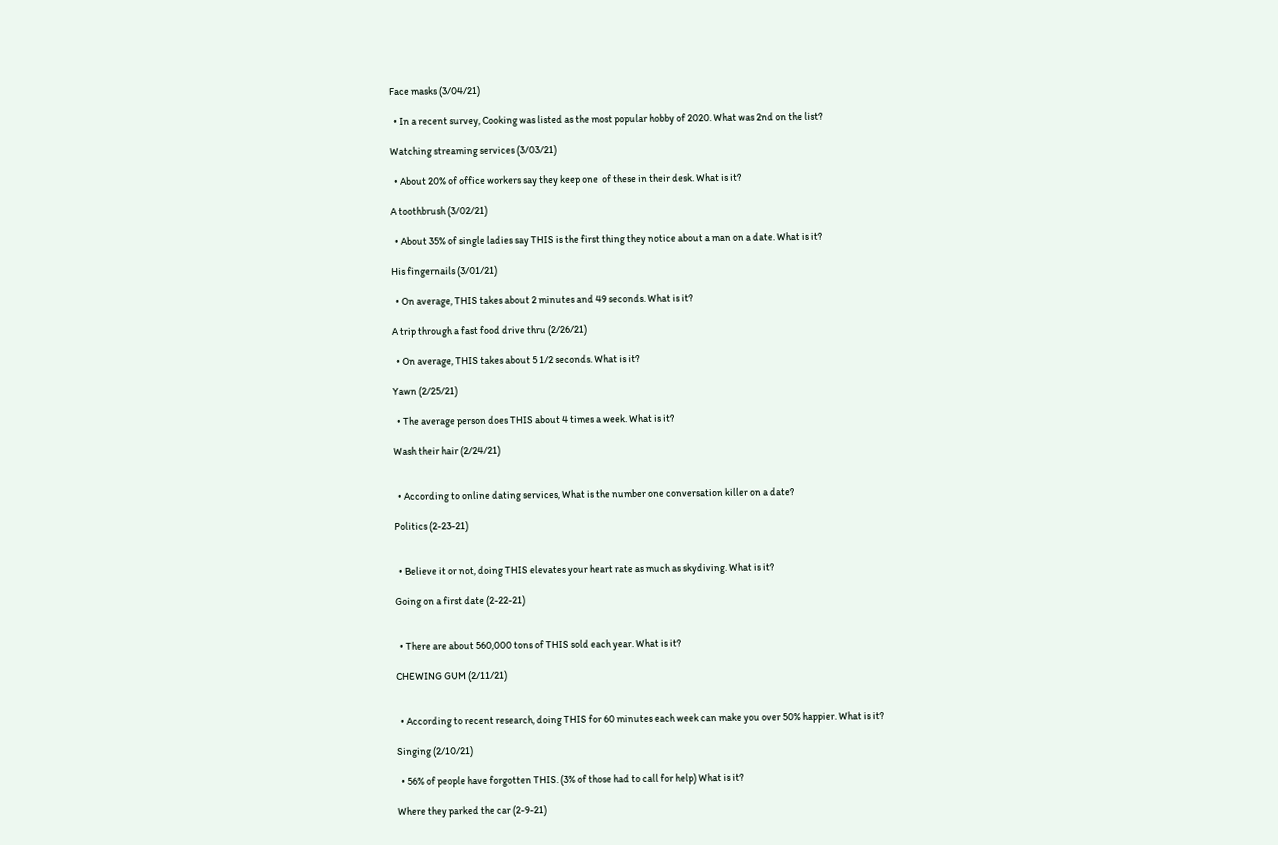Face masks (3/04/21)

  • In a recent survey, Cooking was listed as the most popular hobby of 2020. What was 2nd on the list?

Watching streaming services (3/03/21)

  • About 20% of office workers say they keep one  of these in their desk. What is it?

A toothbrush (3/02/21)

  • About 35% of single ladies say THIS is the first thing they notice about a man on a date. What is it?

His fingernails (3/01/21)

  • On average, THIS takes about 2 minutes and 49 seconds. What is it?

A trip through a fast food drive thru (2/26/21)

  • On average, THIS takes about 5 1/2 seconds. What is it?

Yawn (2/25/21)

  • The average person does THIS about 4 times a week. What is it?

Wash their hair (2/24/21)


  • According to online dating services, What is the number one conversation killer on a date?

Politics (2-23-21)


  • Believe it or not, doing THIS elevates your heart rate as much as skydiving. What is it?

Going on a first date (2-22-21)


  • There are about 560,000 tons of THIS sold each year. What is it?

CHEWING GUM (2/11/21)


  • According to recent research, doing THIS for 60 minutes each week can make you over 50% happier. What is it?

Singing (2/10/21)

  • 56% of people have forgotten THIS. (3% of those had to call for help) What is it?

Where they parked the car (2-9-21)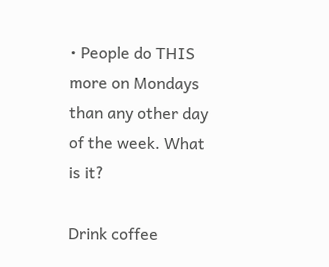• People do THIS more on Mondays than any other day of the week. What is it?

Drink coffee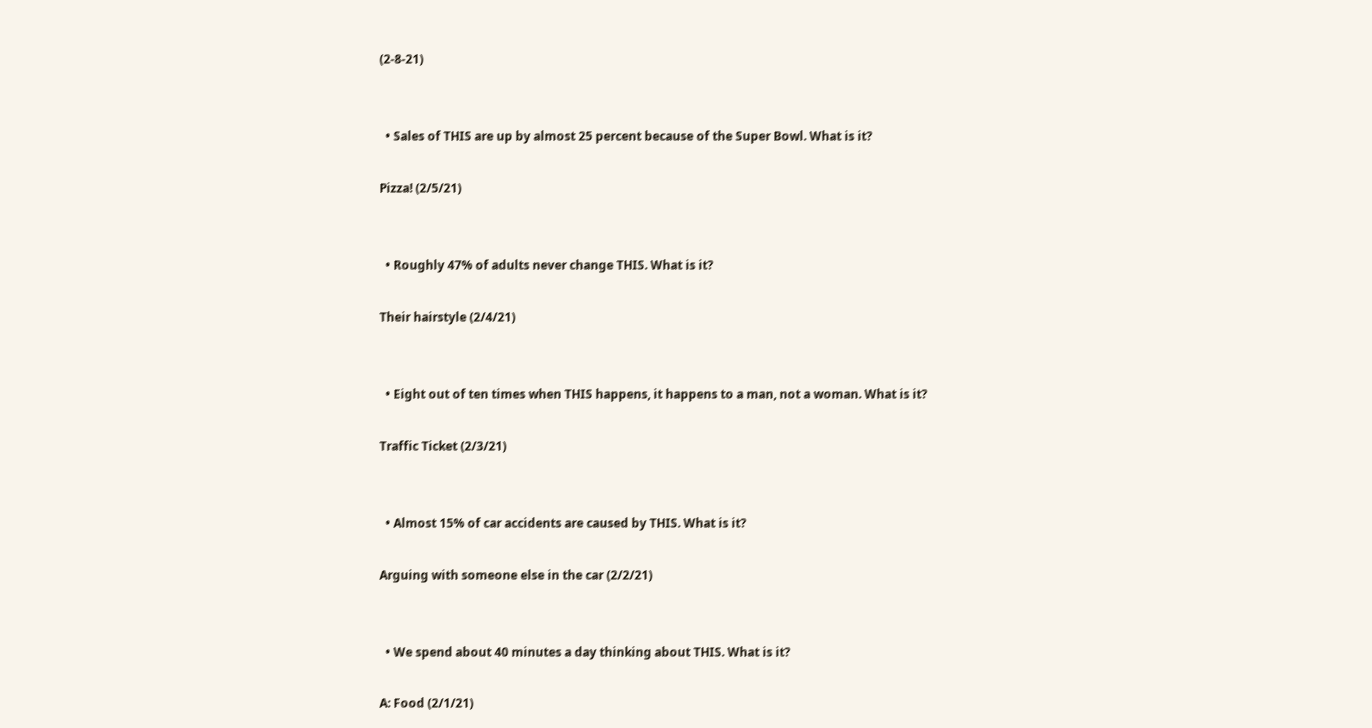(2-8-21)


  • Sales of THIS are up by almost 25 percent because of the Super Bowl. What is it?

Pizza! (2/5/21)


  • Roughly 47% of adults never change THIS. What is it?

Their hairstyle (2/4/21)


  • Eight out of ten times when THIS happens, it happens to a man, not a woman. What is it?

Traffic Ticket (2/3/21)


  • Almost 15% of car accidents are caused by THIS. What is it?

Arguing with someone else in the car (2/2/21)


  • We spend about 40 minutes a day thinking about THIS. What is it?

A: Food (2/1/21)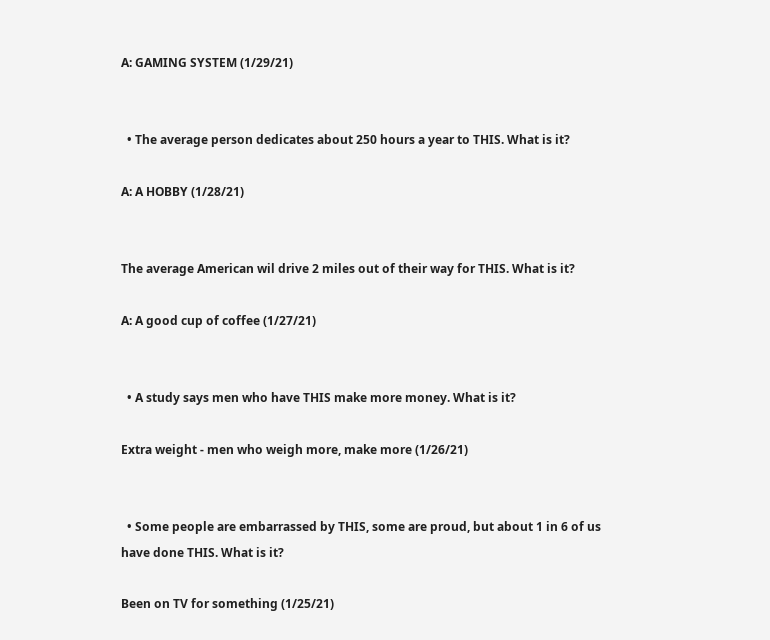A: GAMING SYSTEM (1/29/21)


  • The average person dedicates about 250 hours a year to THIS. What is it?

A: A HOBBY (1/28/21)


The average American wil drive 2 miles out of their way for THIS. What is it?

A: A good cup of coffee (1/27/21)


  • A study says men who have THIS make more money. What is it?

Extra weight - men who weigh more, make more (1/26/21)


  • Some people are embarrassed by THIS, some are proud, but about 1 in 6 of us have done THIS. What is it?

Been on TV for something (1/25/21)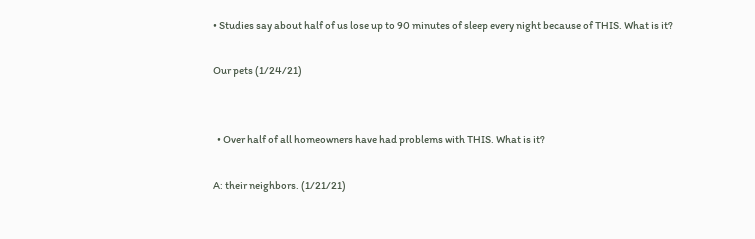• Studies say about half of us lose up to 90 minutes of sleep every night because of THIS. What is it?

Our pets (1/24/21)


  • Over half of all homeowners have had problems with THIS. What is it?

A: their neighbors. (1/21/21)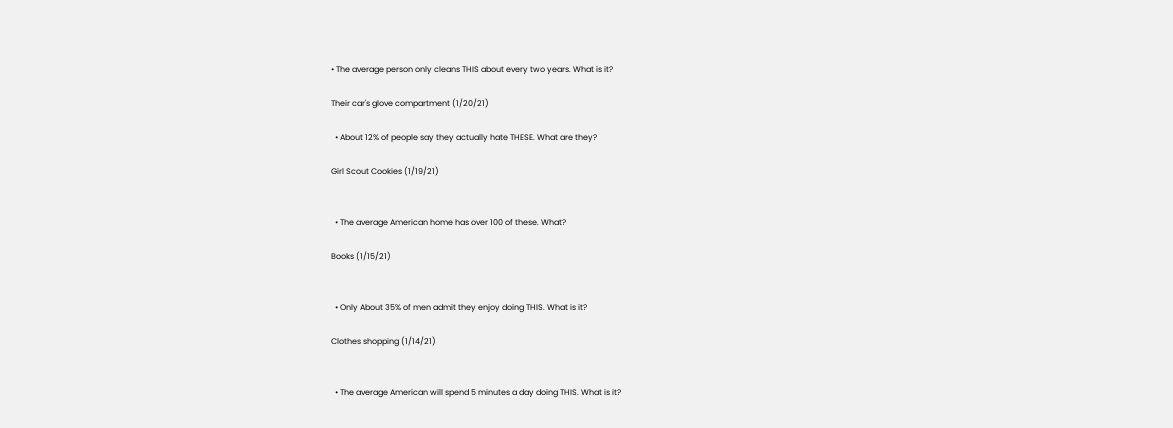• The average person only cleans THIS about every two years. What is it?

Their car's glove compartment (1/20/21)

  • About 12% of people say they actually hate THESE. What are they?

Girl Scout Cookies (1/19/21)


  • The average American home has over 100 of these. What?

Books (1/15/21)


  • Only About 35% of men admit they enjoy doing THIS. What is it?

Clothes shopping (1/14/21)


  • The average American will spend 5 minutes a day doing THIS. What is it?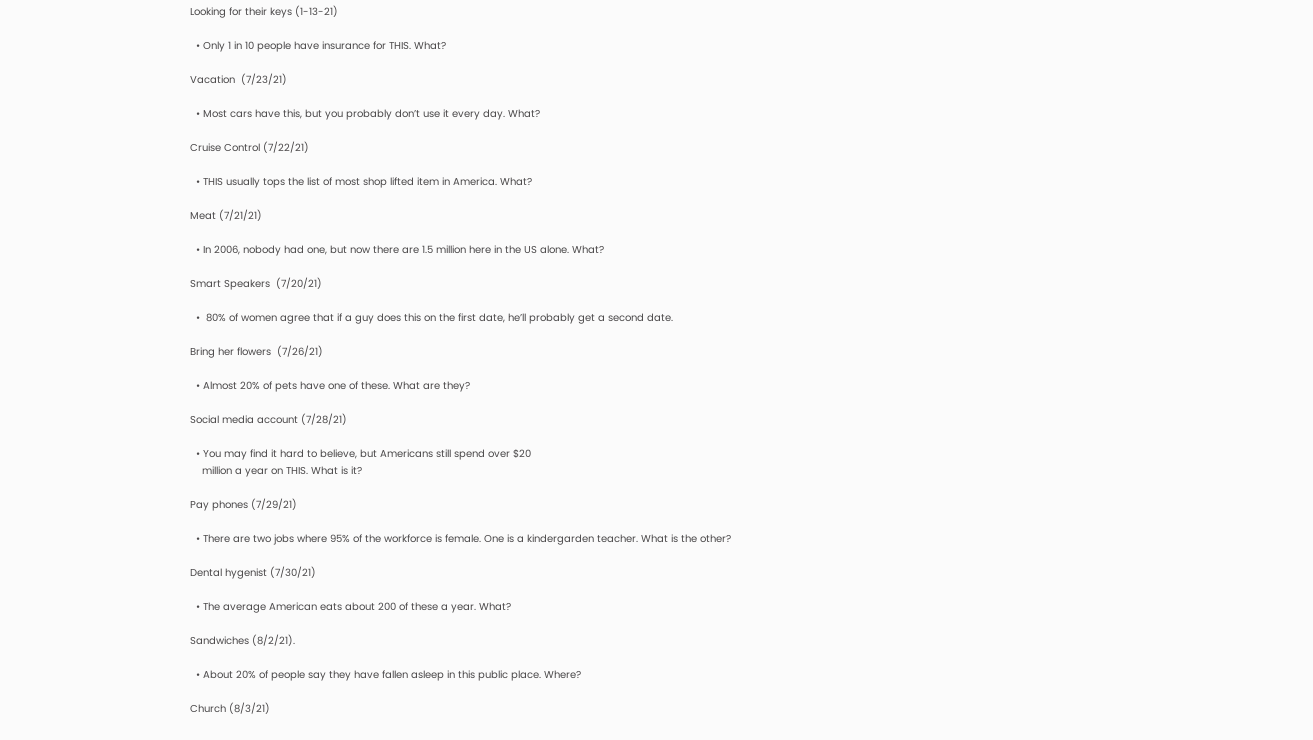Looking for their keys (1-13-21)

  • Only 1 in 10 people have insurance for THIS. What?

Vacation  (7/23/21)

  • Most cars have this, but you probably don’t use it every day. What?

Cruise Control (7/22/21)

  • THIS usually tops the list of most shop lifted item in America. What?

Meat (7/21/21)

  • In 2006, nobody had one, but now there are 1.5 million here in the US alone. What?

Smart Speakers  (7/20/21)

  •  80% of women agree that if a guy does this on the first date, he’ll probably get a second date.

Bring her flowers  (7/26/21)

  • Almost 20% of pets have one of these. What are they?

Social media account (7/28/21)

  • You may find it hard to believe, but Americans still spend over $20
    million a year on THIS. What is it?

Pay phones (7/29/21)

  • There are two jobs where 95% of the workforce is female. One is a kindergarden teacher. What is the other?

Dental hygenist (7/30/21)

  • The average American eats about 200 of these a year. What?

Sandwiches (8/2/21).

  • About 20% of people say they have fallen asleep in this public place. Where?

Church (8/3/21)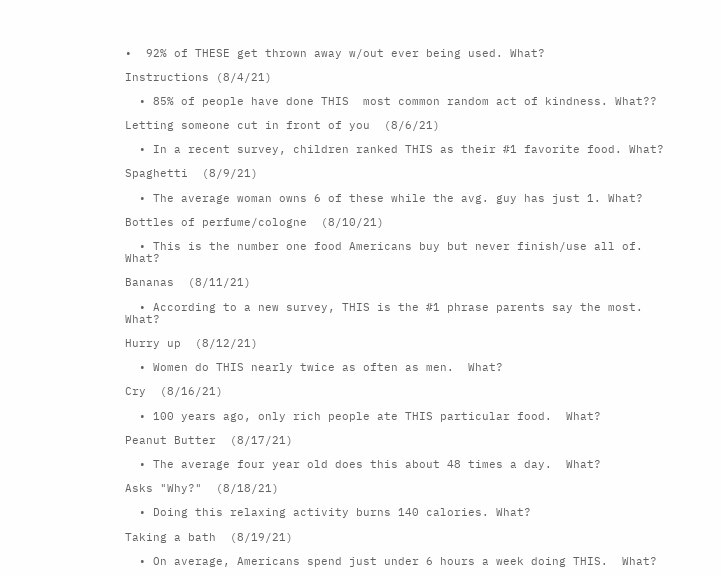•  92% of THESE get thrown away w/out ever being used. What?

Instructions (8/4/21)

  • 85% of people have done THIS  most common random act of kindness. What??

Letting someone cut in front of you  (8/6/21)

  • In a recent survey, children ranked THIS as their #1 favorite food. What?

Spaghetti  (8/9/21)

  • The average woman owns 6 of these while the avg. guy has just 1. What?

Bottles of perfume/cologne  (8/10/21)

  • This is the number one food Americans buy but never finish/use all of.  What?

Bananas  (8/11/21)

  • According to a new survey, THIS is the #1 phrase parents say the most.  What?

Hurry up  (8/12/21)

  • Women do THIS nearly twice as often as men.  What?

Cry  (8/16/21)

  • 100 years ago, only rich people ate THIS particular food.  What?

Peanut Butter  (8/17/21)

  • The average four year old does this about 48 times a day.  What?

Asks "Why?"  (8/18/21)

  • Doing this relaxing activity burns 140 calories. What?

Taking a bath  (8/19/21)

  • On average, Americans spend just under 6 hours a week doing THIS.  What?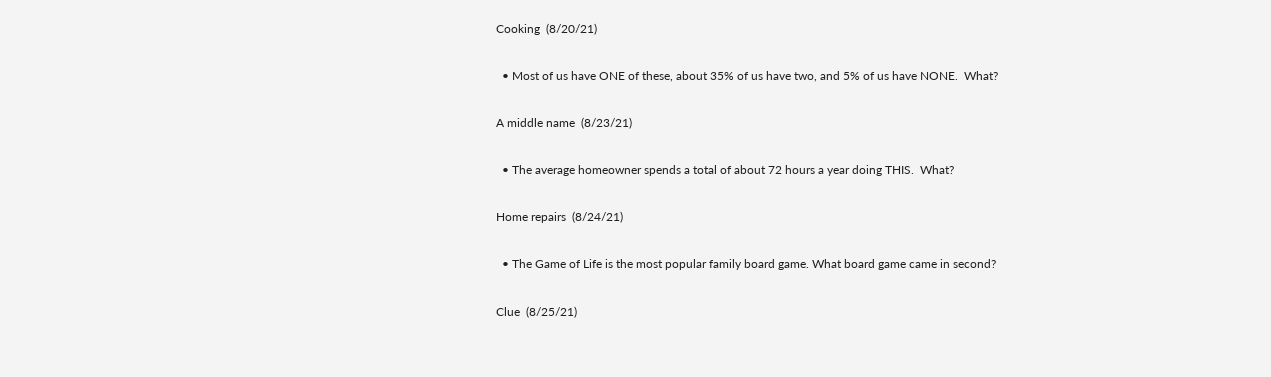Cooking  (8/20/21)

  • Most of us have ONE of these, about 35% of us have two, and 5% of us have NONE.  What?

A middle name  (8/23/21)

  • The average homeowner spends a total of about 72 hours a year doing THIS.  What?

Home repairs  (8/24/21)

  • The Game of Life is the most popular family board game. What board game came in second?

Clue  (8/25/21)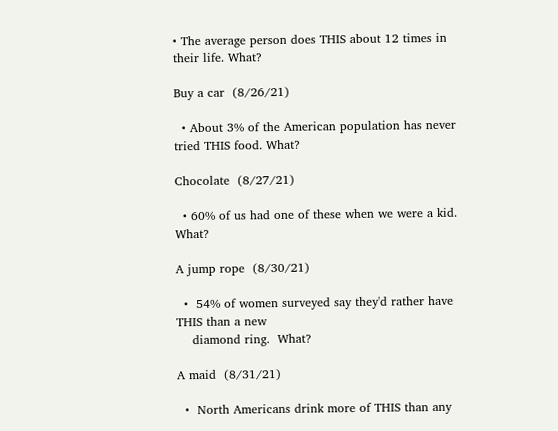• The average person does THIS about 12 times in their life. What?

Buy a car  (8/26/21)

  • About 3% of the American population has never tried THIS food. What?

Chocolate  (8/27/21)

  • 60% of us had one of these when we were a kid.  What?

A jump rope  (8/30/21)

  •  54% of women surveyed say they'd rather have THIS than a new
    diamond ring.  What?

A maid  (8/31/21)

  •  North Americans drink more of THIS than any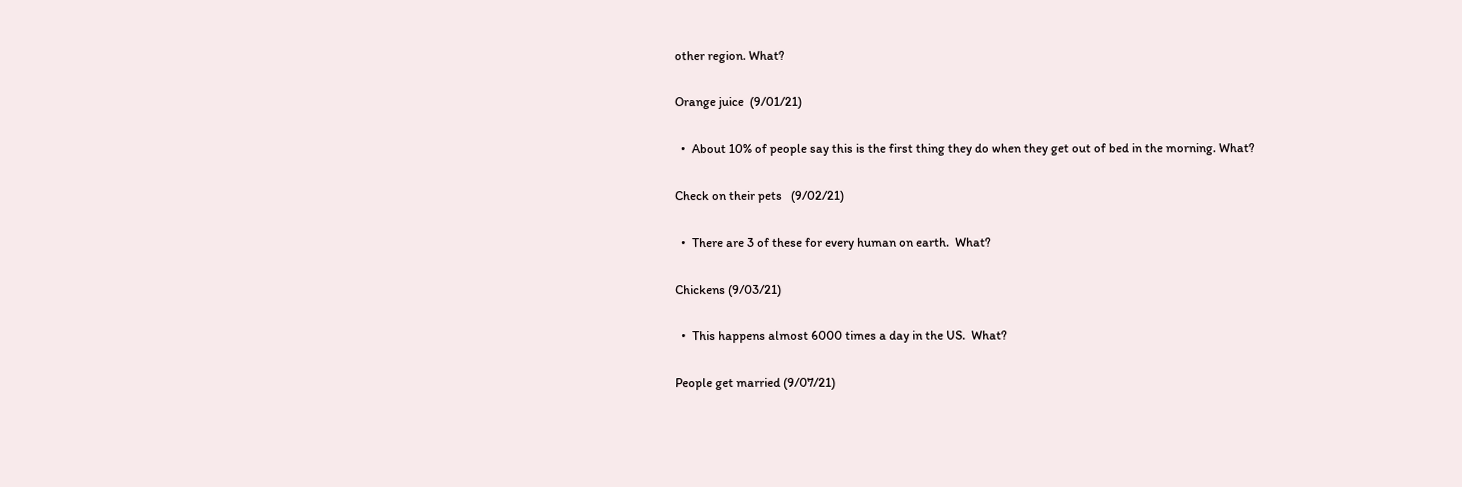other region. What?

Orange juice  (9/01/21)

  •  About 10% of people say this is the first thing they do when they get out of bed in the morning. What?

Check on their pets   (9/02/21)

  •  There are 3 of these for every human on earth.  What?

Chickens (9/03/21)

  •  This happens almost 6000 times a day in the US.  What?

People get married (9/07/21)